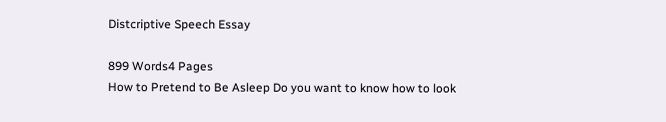Distcriptive Speech Essay

899 Words4 Pages
How to Pretend to Be Asleep Do you want to know how to look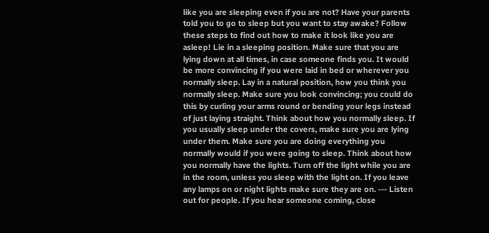like you are sleeping even if you are not? Have your parents told you to go to sleep but you want to stay awake? Follow these steps to find out how to make it look like you are asleep! Lie in a sleeping position. Make sure that you are lying down at all times, in case someone finds you. It would be more convincing if you were laid in bed or wherever you normally sleep. Lay in a natural position, how you think you normally sleep. Make sure you look convincing; you could do this by curling your arms round or bending your legs instead of just laying straight. Think about how you normally sleep. If you usually sleep under the covers, make sure you are lying under them. Make sure you are doing everything you normally would if you were going to sleep. Think about how you normally have the lights. Turn off the light while you are in the room, unless you sleep with the light on. If you leave any lamps on or night lights make sure they are on. --- Listen out for people. If you hear someone coming, close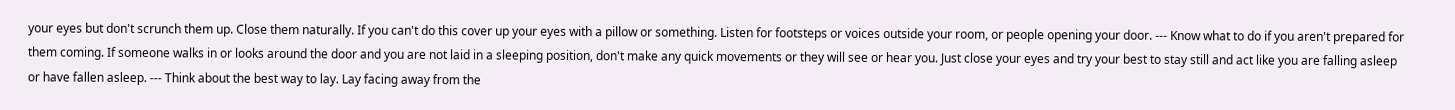your eyes but don't scrunch them up. Close them naturally. If you can't do this cover up your eyes with a pillow or something. Listen for footsteps or voices outside your room, or people opening your door. --- Know what to do if you aren't prepared for them coming. If someone walks in or looks around the door and you are not laid in a sleeping position, don't make any quick movements or they will see or hear you. Just close your eyes and try your best to stay still and act like you are falling asleep or have fallen asleep. --- Think about the best way to lay. Lay facing away from the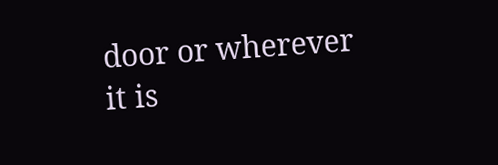door or wherever it is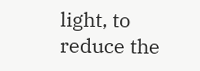light, to reduce the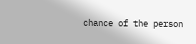chance of the person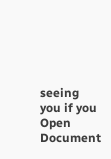seeing you if you
Open Document